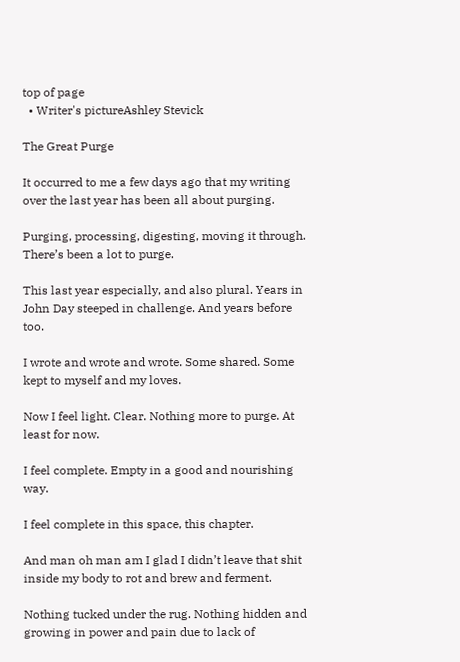top of page
  • Writer's pictureAshley Stevick

The Great Purge

It occurred to me a few days ago that my writing over the last year has been all about purging.

Purging, processing, digesting, moving it through. There’s been a lot to purge.

This last year especially, and also plural. Years in John Day steeped in challenge. And years before too.

I wrote and wrote and wrote. Some shared. Some kept to myself and my loves.

Now I feel light. Clear. Nothing more to purge. At least for now.

I feel complete. Empty in a good and nourishing way.

I feel complete in this space, this chapter.

And man oh man am I glad I didn’t leave that shit inside my body to rot and brew and ferment.

Nothing tucked under the rug. Nothing hidden and growing in power and pain due to lack of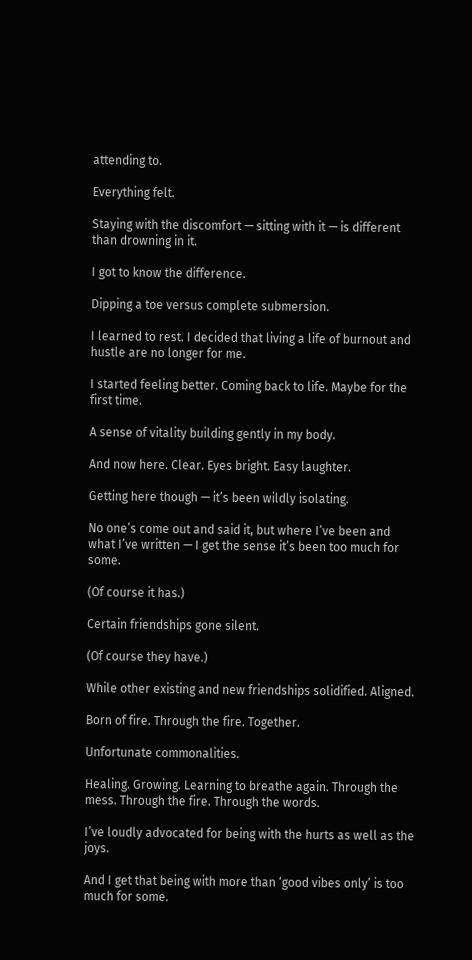attending to.

Everything felt.

Staying with the discomfort — sitting with it — is different than drowning in it.

I got to know the difference.

Dipping a toe versus complete submersion.

I learned to rest. I decided that living a life of burnout and hustle are no longer for me.

I started feeling better. Coming back to life. Maybe for the first time.

A sense of vitality building gently in my body.

And now here. Clear. Eyes bright. Easy laughter.

Getting here though — it’s been wildly isolating.

No one’s come out and said it, but where I’ve been and what I’ve written — I get the sense it’s been too much for some.

(Of course it has.)

Certain friendships gone silent.

(Of course they have.)

While other existing and new friendships solidified. Aligned.

Born of fire. Through the fire. Together.

Unfortunate commonalities.

Healing. Growing. Learning to breathe again. Through the mess. Through the fire. Through the words.

I’ve loudly advocated for being with the hurts as well as the joys.

And I get that being with more than ‘good vibes only’ is too much for some.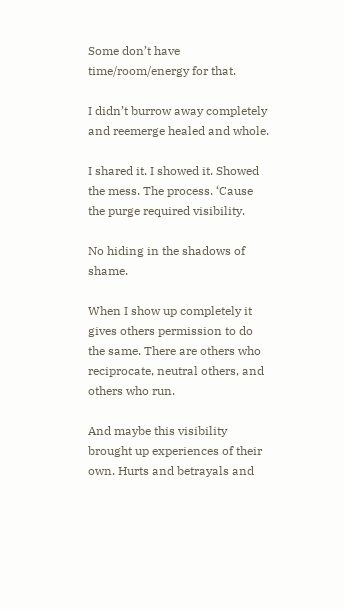Some don’t have time/room/energy for that.

I didn’t burrow away completely and reemerge healed and whole.

I shared it. I showed it. Showed the mess. The process. ‘Cause the purge required visibility.

No hiding in the shadows of shame.

When I show up completely it gives others permission to do the same. There are others who reciprocate, neutral others, and others who run.

And maybe this visibility brought up experiences of their own. Hurts and betrayals and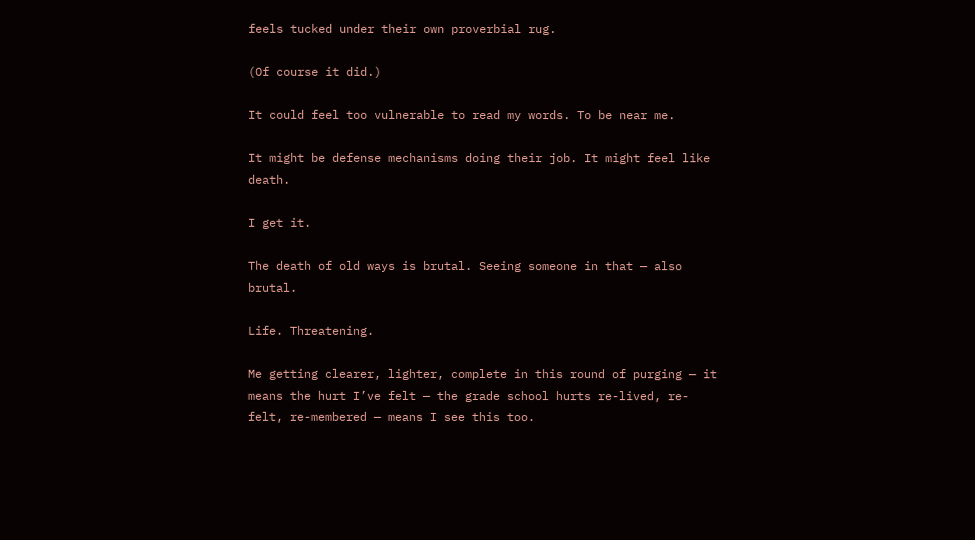feels tucked under their own proverbial rug.

(Of course it did.)

It could feel too vulnerable to read my words. To be near me.

It might be defense mechanisms doing their job. It might feel like death.

I get it.

The death of old ways is brutal. Seeing someone in that — also brutal.

Life. Threatening.

Me getting clearer, lighter, complete in this round of purging — it means the hurt I’ve felt — the grade school hurts re-lived, re-felt, re-membered — means I see this too.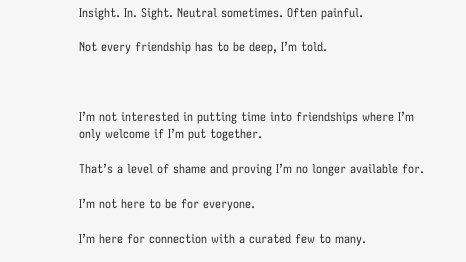Insight. In. Sight. Neutral sometimes. Often painful.

Not every friendship has to be deep, I’m told.



I’m not interested in putting time into friendships where I’m only welcome if I’m put together.

That’s a level of shame and proving I’m no longer available for.

I’m not here to be for everyone.

I’m here for connection with a curated few to many.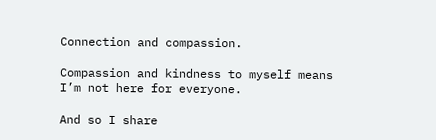Connection and compassion.

Compassion and kindness to myself means I’m not here for everyone.

And so I share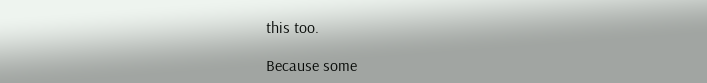this too.

Because some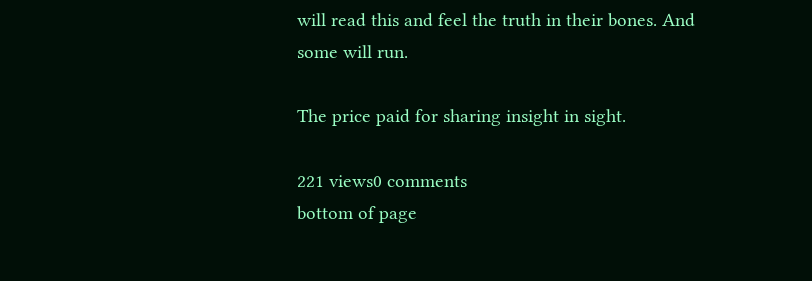will read this and feel the truth in their bones. And some will run.

The price paid for sharing insight in sight.

221 views0 comments
bottom of page